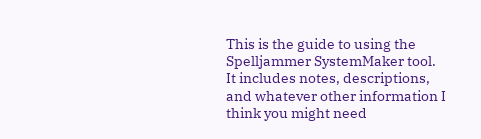This is the guide to using the Spelljammer SystemMaker tool. It includes notes, descriptions, and whatever other information I think you might need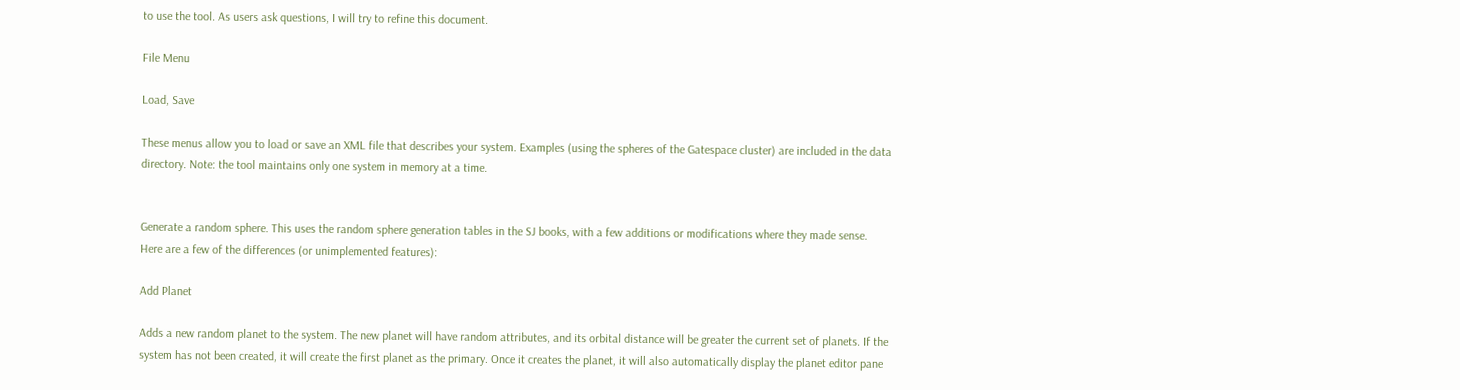to use the tool. As users ask questions, I will try to refine this document.

File Menu

Load, Save

These menus allow you to load or save an XML file that describes your system. Examples (using the spheres of the Gatespace cluster) are included in the data directory. Note: the tool maintains only one system in memory at a time.


Generate a random sphere. This uses the random sphere generation tables in the SJ books, with a few additions or modifications where they made sense. Here are a few of the differences (or unimplemented features):

Add Planet

Adds a new random planet to the system. The new planet will have random attributes, and its orbital distance will be greater the current set of planets. If the system has not been created, it will create the first planet as the primary. Once it creates the planet, it will also automatically display the planet editor pane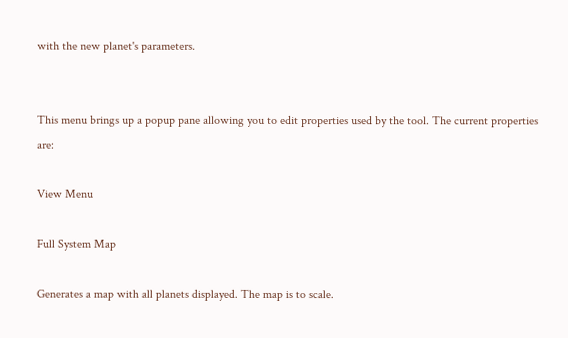with the new planet's parameters.


This menu brings up a popup pane allowing you to edit properties used by the tool. The current properties are:

View Menu

Full System Map

Generates a map with all planets displayed. The map is to scale.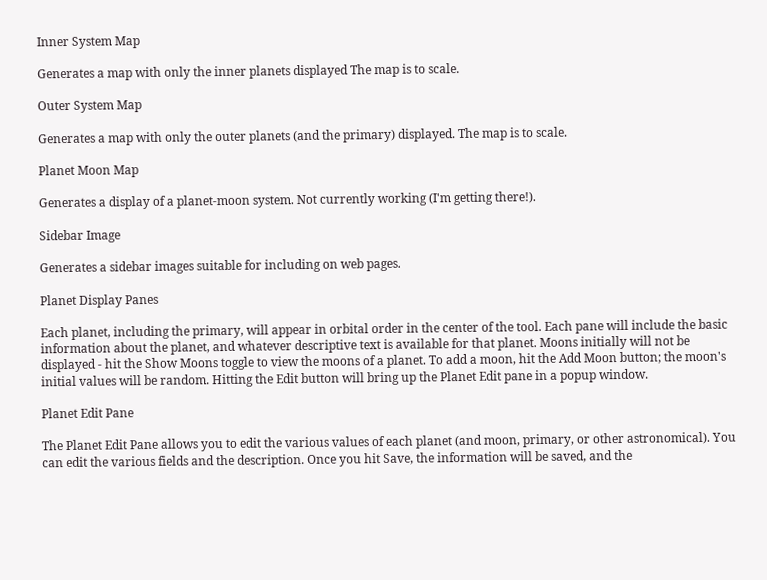Inner System Map

Generates a map with only the inner planets displayed The map is to scale.

Outer System Map

Generates a map with only the outer planets (and the primary) displayed. The map is to scale.

Planet Moon Map

Generates a display of a planet-moon system. Not currently working (I'm getting there!).

Sidebar Image

Generates a sidebar images suitable for including on web pages.

Planet Display Panes

Each planet, including the primary, will appear in orbital order in the center of the tool. Each pane will include the basic information about the planet, and whatever descriptive text is available for that planet. Moons initially will not be displayed - hit the Show Moons toggle to view the moons of a planet. To add a moon, hit the Add Moon button; the moon's initial values will be random. Hitting the Edit button will bring up the Planet Edit pane in a popup window.

Planet Edit Pane

The Planet Edit Pane allows you to edit the various values of each planet (and moon, primary, or other astronomical). You can edit the various fields and the description. Once you hit Save, the information will be saved, and the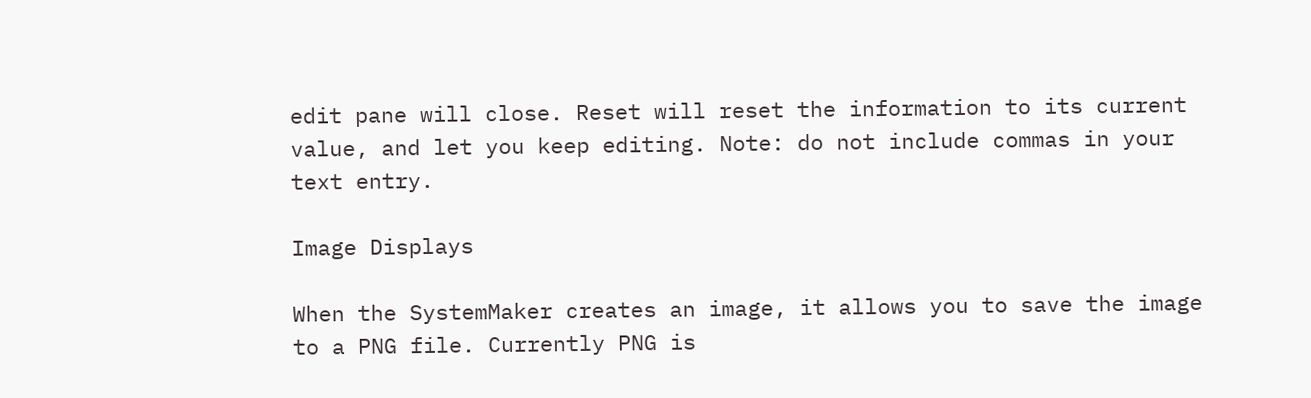edit pane will close. Reset will reset the information to its current value, and let you keep editing. Note: do not include commas in your text entry.

Image Displays

When the SystemMaker creates an image, it allows you to save the image to a PNG file. Currently PNG is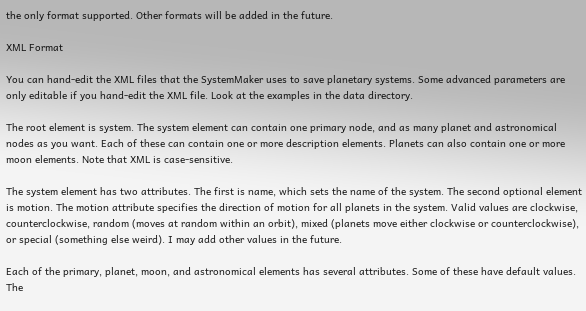the only format supported. Other formats will be added in the future.

XML Format

You can hand-edit the XML files that the SystemMaker uses to save planetary systems. Some advanced parameters are only editable if you hand-edit the XML file. Look at the examples in the data directory.

The root element is system. The system element can contain one primary node, and as many planet and astronomical nodes as you want. Each of these can contain one or more description elements. Planets can also contain one or more moon elements. Note that XML is case-sensitive.

The system element has two attributes. The first is name, which sets the name of the system. The second optional element is motion. The motion attribute specifies the direction of motion for all planets in the system. Valid values are clockwise, counterclockwise, random (moves at random within an orbit), mixed (planets move either clockwise or counterclockwise), or special (something else weird). I may add other values in the future.

Each of the primary, planet, moon, and astronomical elements has several attributes. Some of these have default values. The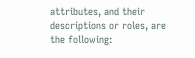attributes, and their descriptions or roles, are the following: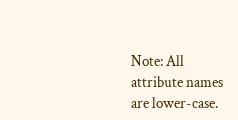Note: All attribute names are lower-case.